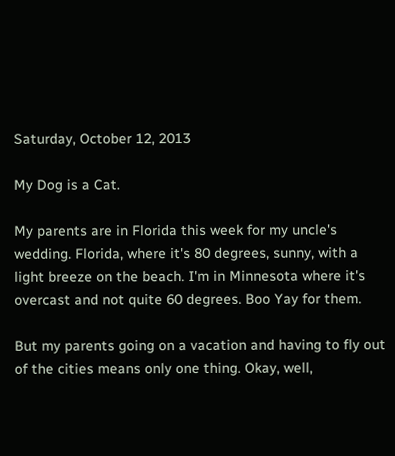Saturday, October 12, 2013

My Dog is a Cat.

My parents are in Florida this week for my uncle's wedding. Florida, where it's 80 degrees, sunny, with a light breeze on the beach. I'm in Minnesota where it's overcast and not quite 60 degrees. Boo Yay for them.

But my parents going on a vacation and having to fly out of the cities means only one thing. Okay, well,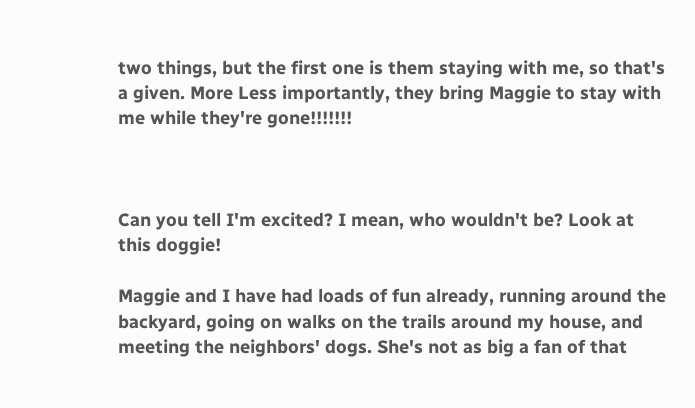two things, but the first one is them staying with me, so that's a given. More Less importantly, they bring Maggie to stay with me while they're gone!!!!!!!



Can you tell I'm excited? I mean, who wouldn't be? Look at this doggie!

Maggie and I have had loads of fun already, running around the backyard, going on walks on the trails around my house, and meeting the neighbors' dogs. She's not as big a fan of that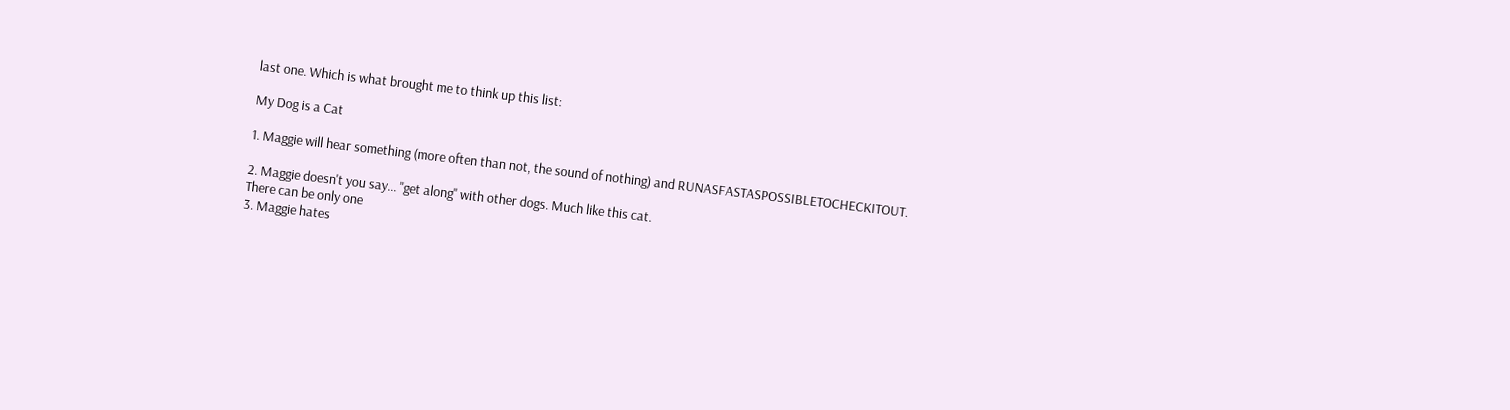last one. Which is what brought me to think up this list:

My Dog is a Cat

1. Maggie will hear something (more often than not, the sound of nothing) and RUNASFASTASPOSSIBLETOCHECKITOUT.

2. Maggie doesn't you say... "get along" with other dogs. Much like this cat.
There can be only one
3. Maggie hates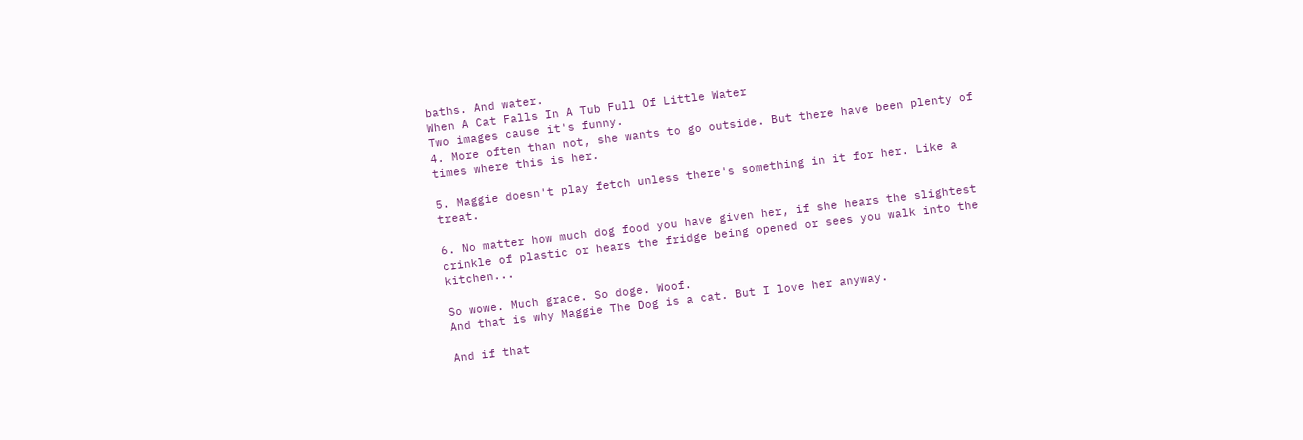baths. And water.
When A Cat Falls In A Tub Full Of Little Water
Two images cause it's funny.
4. More often than not, she wants to go outside. But there have been plenty of times where this is her.

5. Maggie doesn't play fetch unless there's something in it for her. Like a treat.

6. No matter how much dog food you have given her, if she hears the slightest crinkle of plastic or hears the fridge being opened or sees you walk into the kitchen...

So wowe. Much grace. So doge. Woof.
And that is why Maggie The Dog is a cat. But I love her anyway.

And if that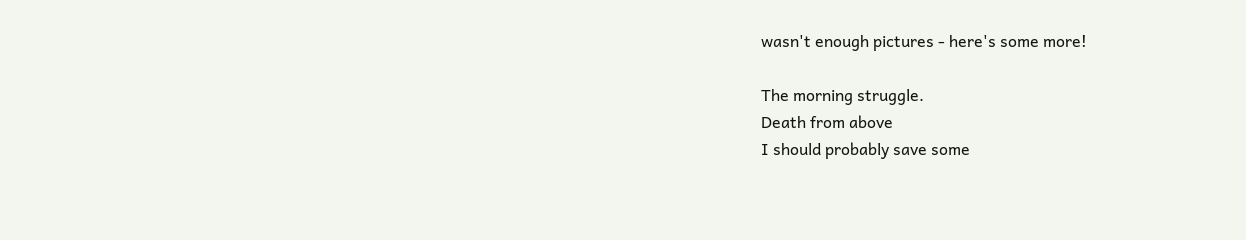wasn't enough pictures - here's some more!

The morning struggle.
Death from above
I should probably save some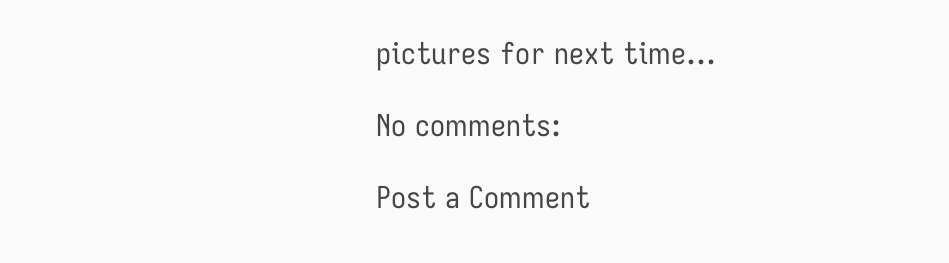pictures for next time...

No comments:

Post a Comment